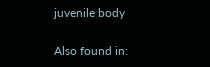juvenile body

Also found in: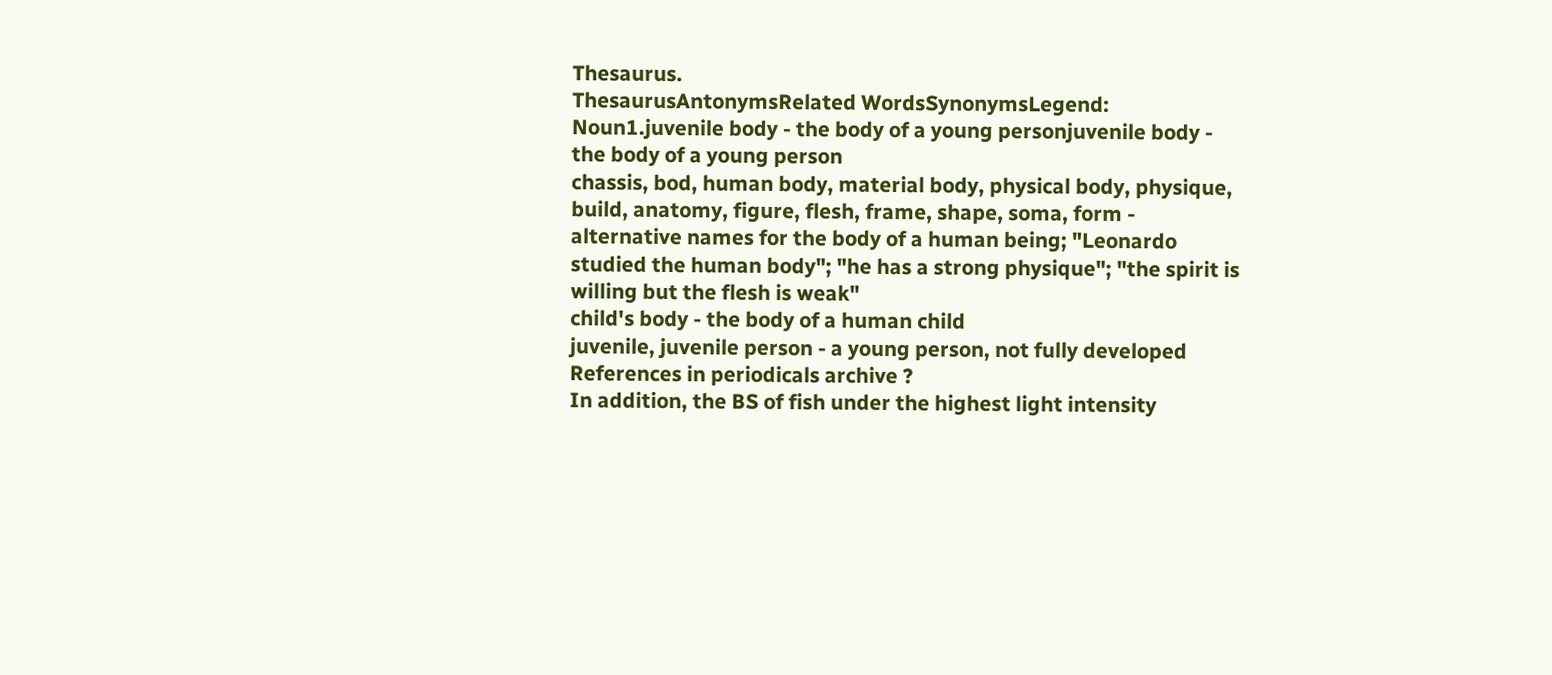Thesaurus.
ThesaurusAntonymsRelated WordsSynonymsLegend:
Noun1.juvenile body - the body of a young personjuvenile body - the body of a young person
chassis, bod, human body, material body, physical body, physique, build, anatomy, figure, flesh, frame, shape, soma, form - alternative names for the body of a human being; "Leonardo studied the human body"; "he has a strong physique"; "the spirit is willing but the flesh is weak"
child's body - the body of a human child
juvenile, juvenile person - a young person, not fully developed
References in periodicals archive ?
In addition, the BS of fish under the highest light intensity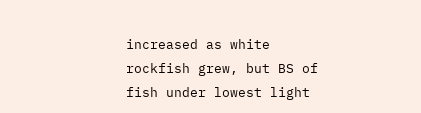increased as white rockfish grew, but BS of fish under lowest light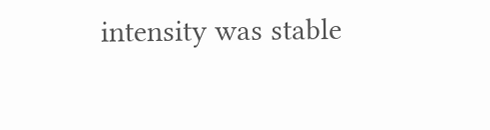intensity was stable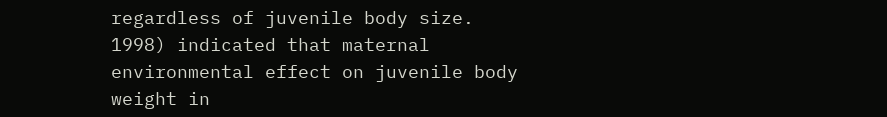regardless of juvenile body size.
1998) indicated that maternal environmental effect on juvenile body weight in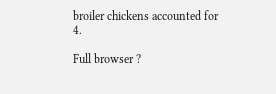broiler chickens accounted for 4.

Full browser ?